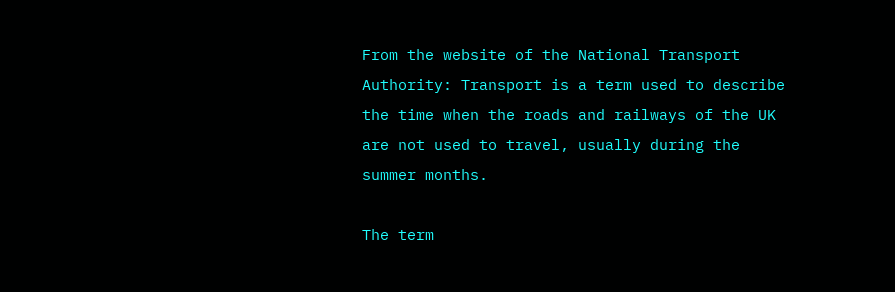From the website of the National Transport Authority: Transport is a term used to describe the time when the roads and railways of the UK are not used to travel, usually during the summer months.

The term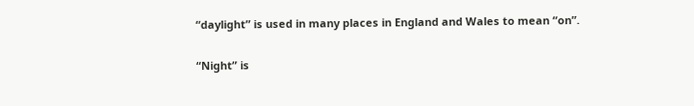“daylight” is used in many places in England and Wales to mean “on”.

“Night” is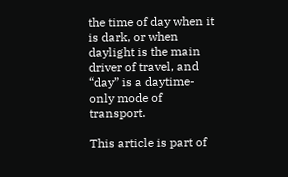the time of day when it is dark, or when daylight is the main driver of travel, and “day” is a daytime-only mode of transport.

This article is part of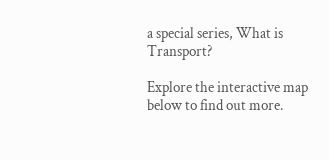a special series, What is Transport?

Explore the interactive map below to find out more.